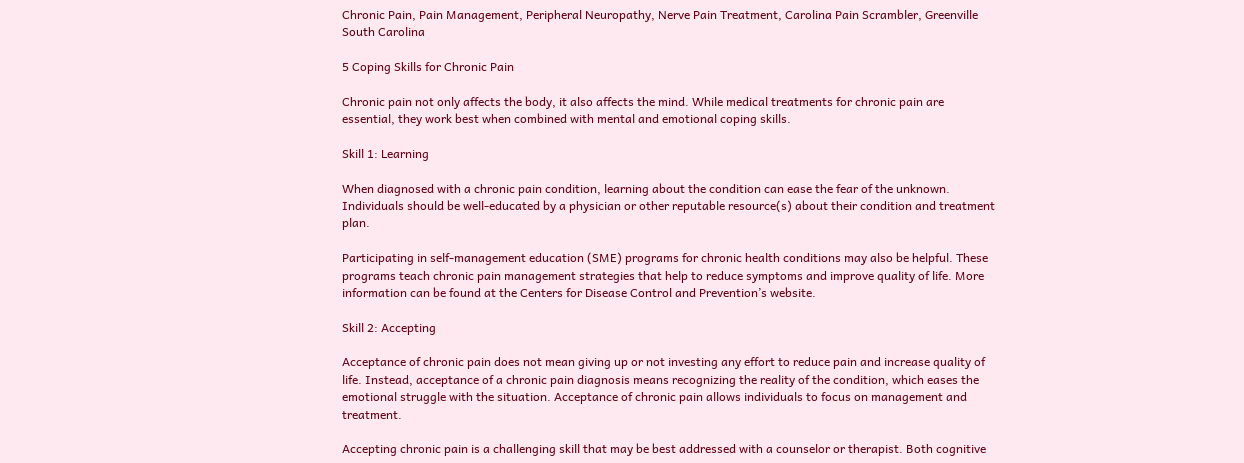Chronic Pain, Pain Management, Peripheral Neuropathy, Nerve Pain Treatment, Carolina Pain Scrambler, Greenville South Carolina

5 Coping Skills for Chronic Pain

Chronic pain not only affects the body, it also affects the mind. While medical treatments for chronic pain are essential, they work best when combined with mental and emotional coping skills.

Skill 1: Learning

When diagnosed with a chronic pain condition, learning about the condition can ease the fear of the unknown. Individuals should be well-educated by a physician or other reputable resource(s) about their condition and treatment plan.

Participating in self-management education (SME) programs for chronic health conditions may also be helpful. These programs teach chronic pain management strategies that help to reduce symptoms and improve quality of life. More information can be found at the Centers for Disease Control and Prevention’s website.

Skill 2: Accepting

Acceptance of chronic pain does not mean giving up or not investing any effort to reduce pain and increase quality of life. Instead, acceptance of a chronic pain diagnosis means recognizing the reality of the condition, which eases the emotional struggle with the situation. Acceptance of chronic pain allows individuals to focus on management and treatment.

Accepting chronic pain is a challenging skill that may be best addressed with a counselor or therapist. Both cognitive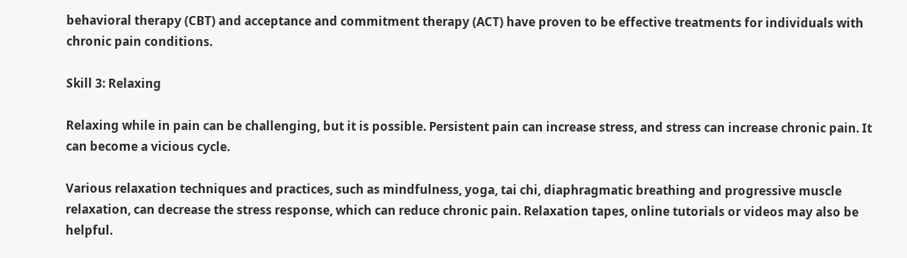behavioral therapy (CBT) and acceptance and commitment therapy (ACT) have proven to be effective treatments for individuals with chronic pain conditions.

Skill 3: Relaxing

Relaxing while in pain can be challenging, but it is possible. Persistent pain can increase stress, and stress can increase chronic pain. It can become a vicious cycle.

Various relaxation techniques and practices, such as mindfulness, yoga, tai chi, diaphragmatic breathing and progressive muscle relaxation, can decrease the stress response, which can reduce chronic pain. Relaxation tapes, online tutorials or videos may also be helpful.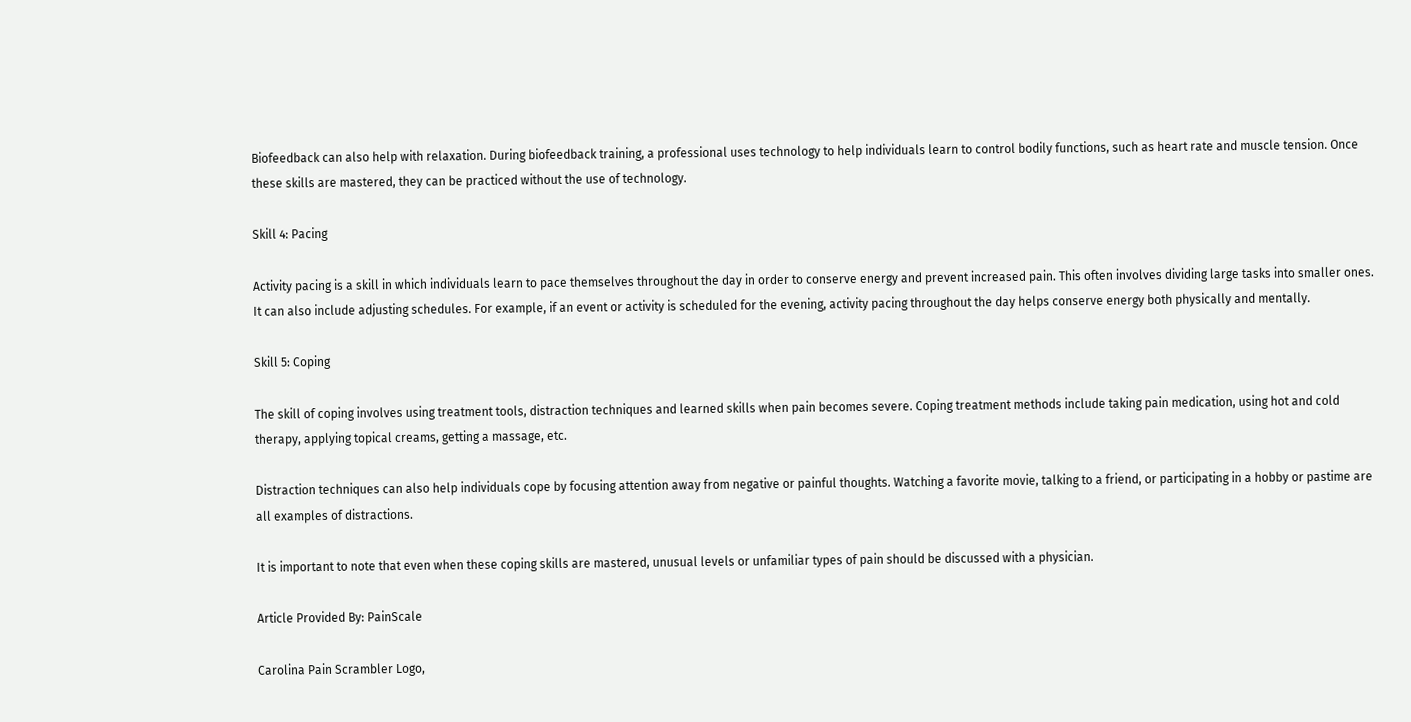Biofeedback can also help with relaxation. During biofeedback training, a professional uses technology to help individuals learn to control bodily functions, such as heart rate and muscle tension. Once these skills are mastered, they can be practiced without the use of technology.

Skill 4: Pacing

Activity pacing is a skill in which individuals learn to pace themselves throughout the day in order to conserve energy and prevent increased pain. This often involves dividing large tasks into smaller ones. It can also include adjusting schedules. For example, if an event or activity is scheduled for the evening, activity pacing throughout the day helps conserve energy both physically and mentally.

Skill 5: Coping

The skill of coping involves using treatment tools, distraction techniques and learned skills when pain becomes severe. Coping treatment methods include taking pain medication, using hot and cold therapy, applying topical creams, getting a massage, etc.

Distraction techniques can also help individuals cope by focusing attention away from negative or painful thoughts. Watching a favorite movie, talking to a friend, or participating in a hobby or pastime are all examples of distractions.

It is important to note that even when these coping skills are mastered, unusual levels or unfamiliar types of pain should be discussed with a physician.

Article Provided By: PainScale

Carolina Pain Scrambler Logo,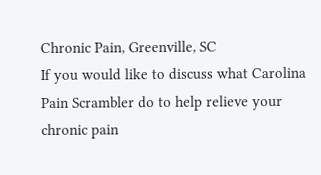Chronic Pain, Greenville, SC
If you would like to discuss what Carolina Pain Scrambler do to help relieve your chronic pain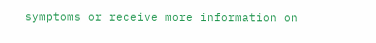symptoms or receive more information on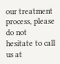our treatment process, please do not hesitate to call us at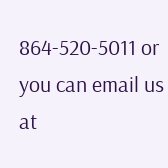864-520-5011 or you can email us at